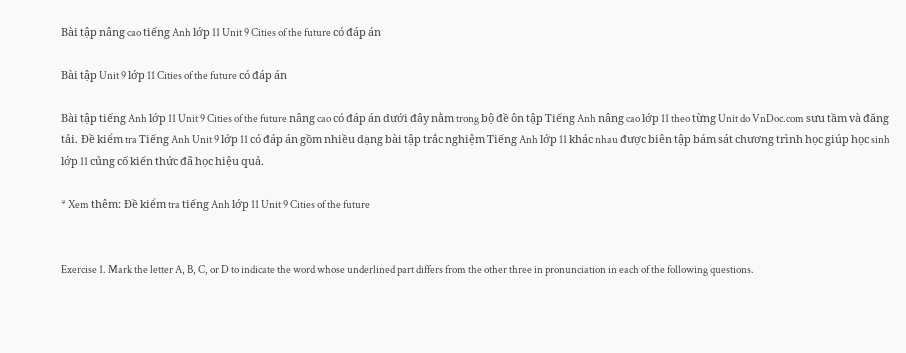Bài tập nâng cao tiếng Anh lớp 11 Unit 9 Cities of the future có đáp án

Bài tập Unit 9 lớp 11 Cities of the future có đáp án

Bài tập tiếng Anh lớp 11 Unit 9 Cities of the future nâng cao có đáp án dưới đây nằm trong bộ đề ôn tập Tiếng Anh nâng cao lớp 11 theo từng Unit do VnDoc.com sưu tầm và đăng tải. Đề kiểm tra Tiếng Anh Unit 9 lớp 11 có đáp án gồm nhiều dạng bài tập trắc nghiệm Tiếng Anh lớp 11 khác nhau được biên tập bám sát chương trình học giúp học sinh lớp 11 củng cố kiến thức đã học hiệu quả.

* Xem thêm: Đề kiểm tra tiếng Anh lớp 11 Unit 9 Cities of the future


Exercise 1. Mark the letter A, B, C, or D to indicate the word whose underlined part differs from the other three in pronunciation in each of the following questions.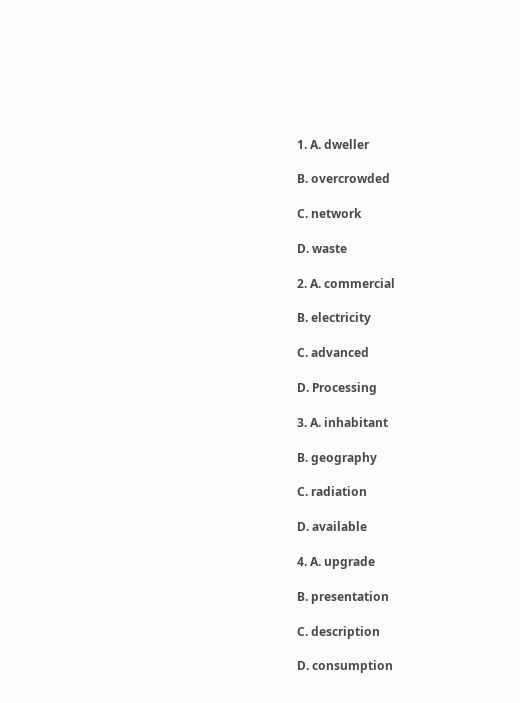1. A. dweller

B. overcrowded

C. network

D. waste

2. A. commercial

B. electricity

C. advanced

D. Processing

3. A. inhabitant

B. geography

C. radiation

D. available

4. A. upgrade

B. presentation

C. description

D. consumption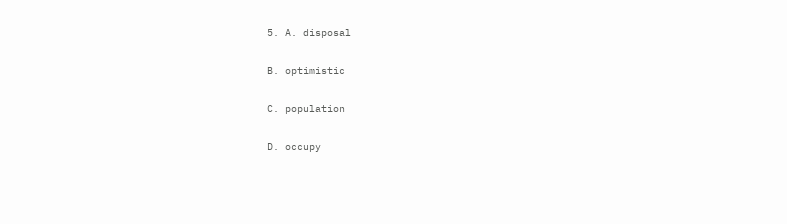5. A. disposal

B. optimistic

C. population

D. occupy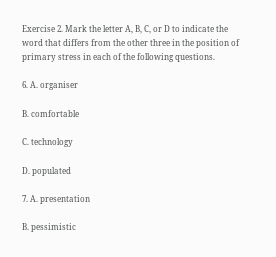Exercise 2. Mark the letter A, B, C, or D to indicate the word that differs from the other three in the position of primary stress in each of the following questions.

6. A. organiser

B. comfortable

C. technology

D. populated

7. A. presentation

B. pessimistic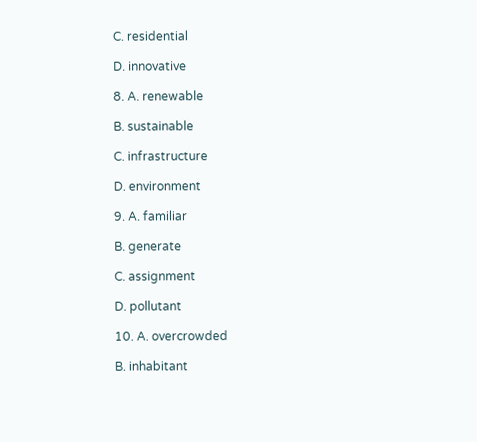C. residential

D. innovative

8. A. renewable

B. sustainable

C. infrastructure

D. environment

9. A. familiar

B. generate

C. assignment

D. pollutant

10. A. overcrowded

B. inhabitant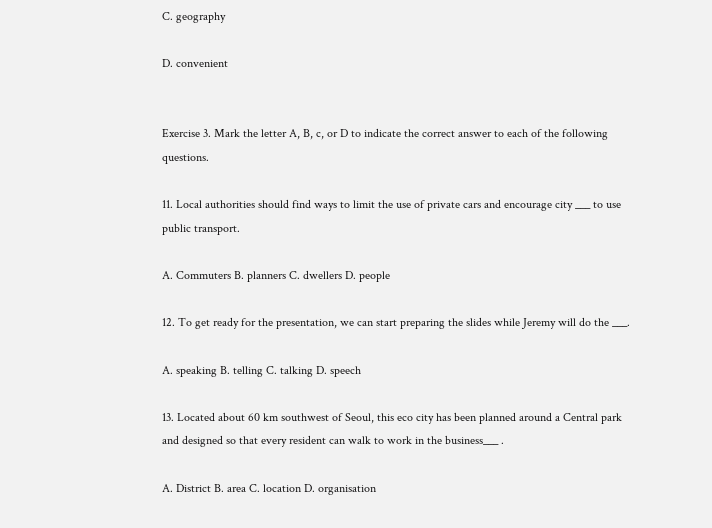C. geography

D. convenient


Exercise 3. Mark the letter A, B, c, or D to indicate the correct answer to each of the following questions.

11. Local authorities should find ways to limit the use of private cars and encourage city ___ to use public transport.

A. Commuters B. planners C. dwellers D. people

12. To get ready for the presentation, we can start preparing the slides while Jeremy will do the ___.

A. speaking B. telling C. talking D. speech

13. Located about 60 km southwest of Seoul, this eco city has been planned around a Central park and designed so that every resident can walk to work in the business___ .

A. District B. area C. location D. organisation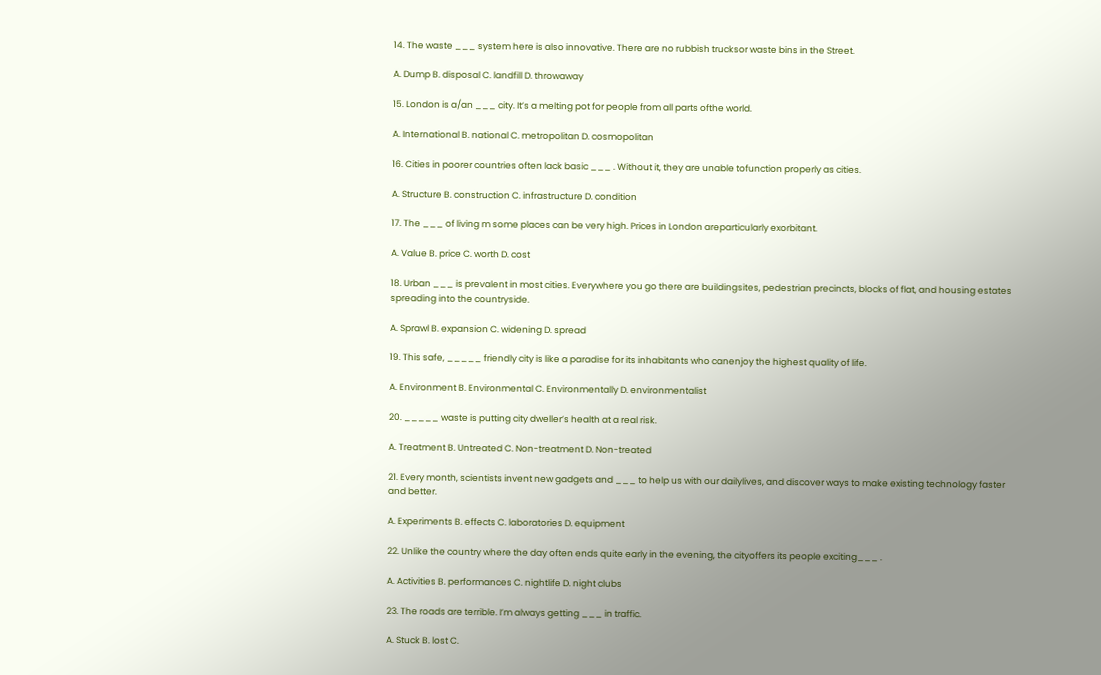14. The waste ___ system here is also innovative. There are no rubbish trucksor waste bins in the Street.

A. Dump B. disposal C. landfill D. throwaway

15. London is a/an ___ city. It’s a melting pot for people from all parts ofthe world.

A. International B. national C. metropolitan D. cosmopolitan

16. Cities in poorer countries often lack basic ___ . Without it, they are unable tofunction properly as cities.

A. Structure B. construction C. infrastructure D. condition

17. The ___ of living m some places can be very high. Prices in London areparticularly exorbitant.

A. Value B. price C. worth D. cost

18. Urban ___ is prevalent in most cities. Everywhere you go there are buildingsites, pedestrian precincts, blocks of flat, and housing estates spreading into the countryside.

A. Sprawl B. expansion C. widening D. spread

19. This safe, _____ friendly city is like a paradise for its inhabitants who canenjoy the highest quality of life.

A. Environment B. Environmental C. Environmentally D. environmentalist

20. _____ waste is putting city dweller’s health at a real risk.

A. Treatment B. Untreated C. Non-treatment D. Non-treated

21. Every month, scientists invent new gadgets and ___ to help us with our dailylives, and discover ways to make existing technology faster and better.

A. Experiments B. effects C. laboratories D. equipment

22. Unlike the country where the day often ends quite early in the evening, the cityoffers its people exciting___ .

A. Activities B. performances C. nightlife D. night clubs

23. The roads are terrible. I’m always getting ___ in traffic.

A. Stuck B. lost C.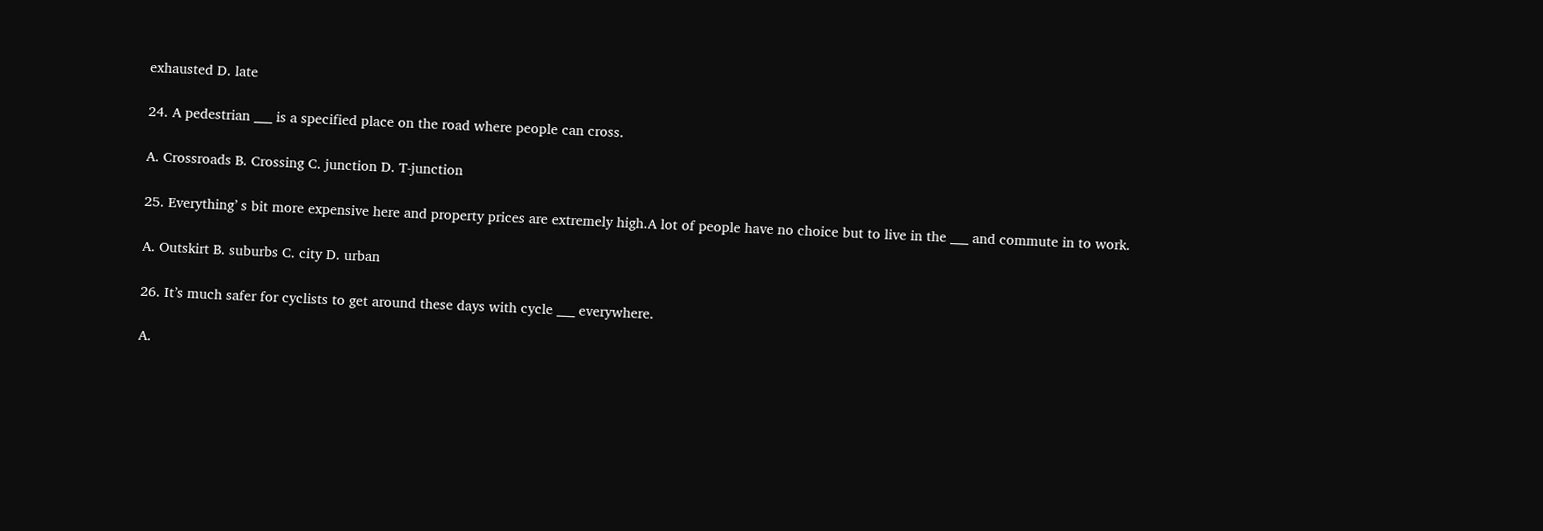exhausted D. late

24. A pedestrian ___ is a specified place on the road where people can cross.

A. Crossroads B. Crossing C. junction D. T-junction

25. Everything’ s bit more expensive here and property prices are extremely high.A lot of people have no choice but to live in the ___ and commute in to work.

A. Outskirt B. suburbs C. city D. urban

26. It’s much safer for cyclists to get around these days with cycle ___ everywhere.

A.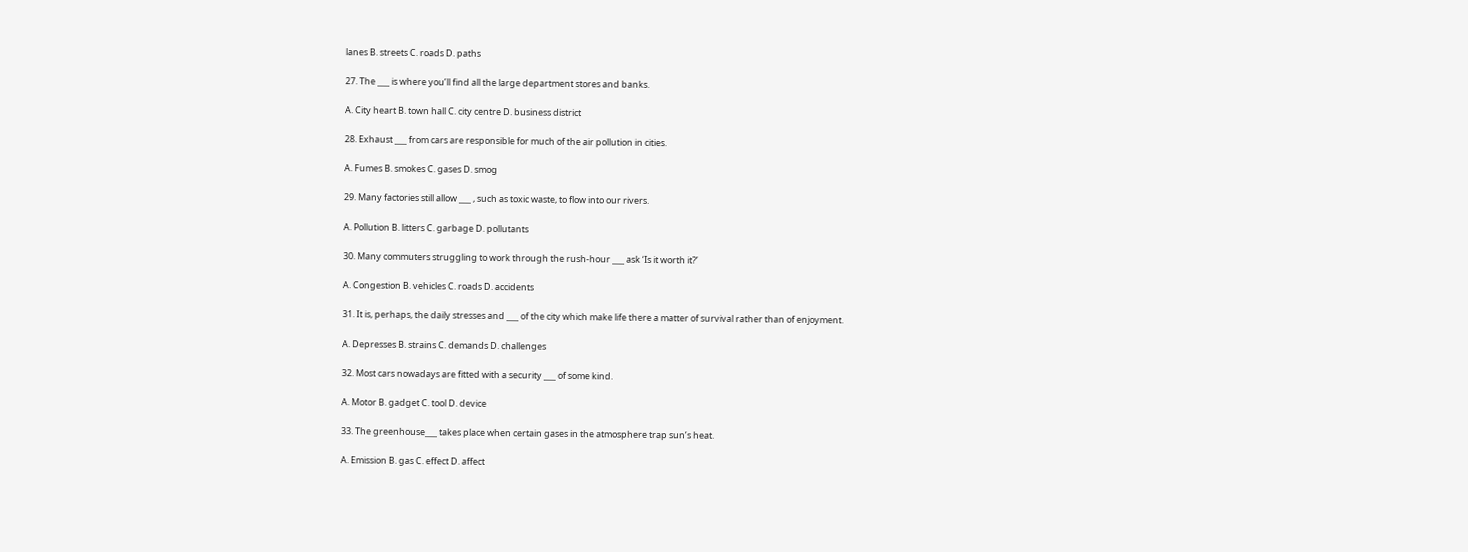lanes B. streets C. roads D. paths

27. The ___ is where you’ll find all the large department stores and banks.

A. City heart B. town hall C. city centre D. business district

28. Exhaust ___ from cars are responsible for much of the air pollution in cities.

A. Fumes B. smokes C. gases D. smog

29. Many factories still allow ___ , such as toxic waste, to flow into our rivers.

A. Pollution B. litters C. garbage D. pollutants

30. Many commuters struggling to work through the rush-hour ___ ask ‘Is it worth it?’

A. Congestion B. vehicles C. roads D. accidents

31. It is, perhaps, the daily stresses and ___ of the city which make life there a matter of survival rather than of enjoyment.

A. Depresses B. strains C. demands D. challenges

32. Most cars nowadays are fitted with a security ___ of some kind.

A. Motor B. gadget C. tool D. device

33. The greenhouse___ takes place when certain gases in the atmosphere trap sun’s heat.

A. Emission B. gas C. effect D. affect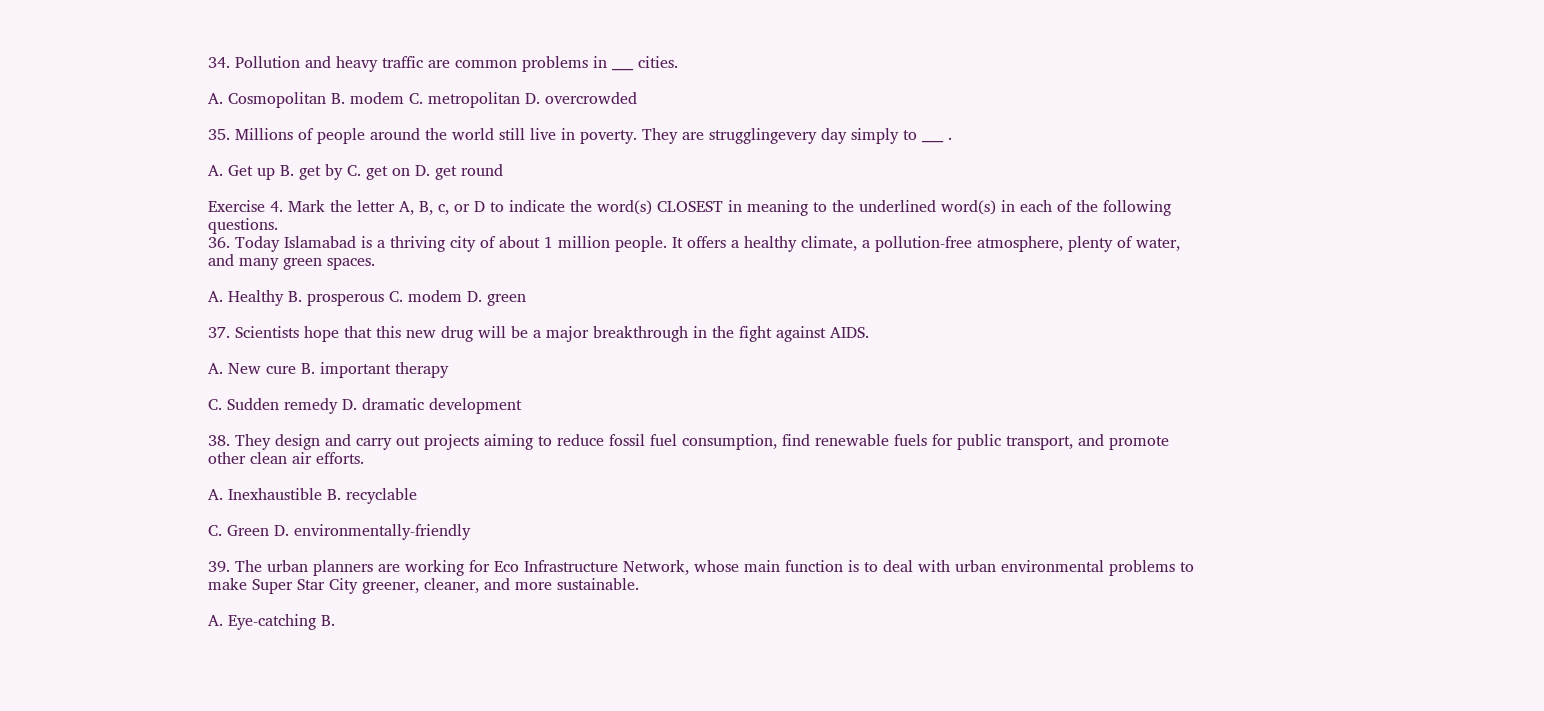34. Pollution and heavy traffic are common problems in ___ cities.

A. Cosmopolitan B. modem C. metropolitan D. overcrowded

35. Millions of people around the world still live in poverty. They are strugglingevery day simply to ___ .

A. Get up B. get by C. get on D. get round

Exercise 4. Mark the letter A, B, c, or D to indicate the word(s) CLOSEST in meaning to the underlined word(s) in each of the following questions.
36. Today Islamabad is a thriving city of about 1 million people. It offers a healthy climate, a pollution-free atmosphere, plenty of water, and many green spaces.

A. Healthy B. prosperous C. modem D. green

37. Scientists hope that this new drug will be a major breakthrough in the fight against AIDS.

A. New cure B. important therapy

C. Sudden remedy D. dramatic development

38. They design and carry out projects aiming to reduce fossil fuel consumption, find renewable fuels for public transport, and promote other clean air efforts.

A. Inexhaustible B. recyclable

C. Green D. environmentally-friendly

39. The urban planners are working for Eco Infrastructure Network, whose main function is to deal with urban environmental problems to make Super Star City greener, cleaner, and more sustainable.

A. Eye-catching B.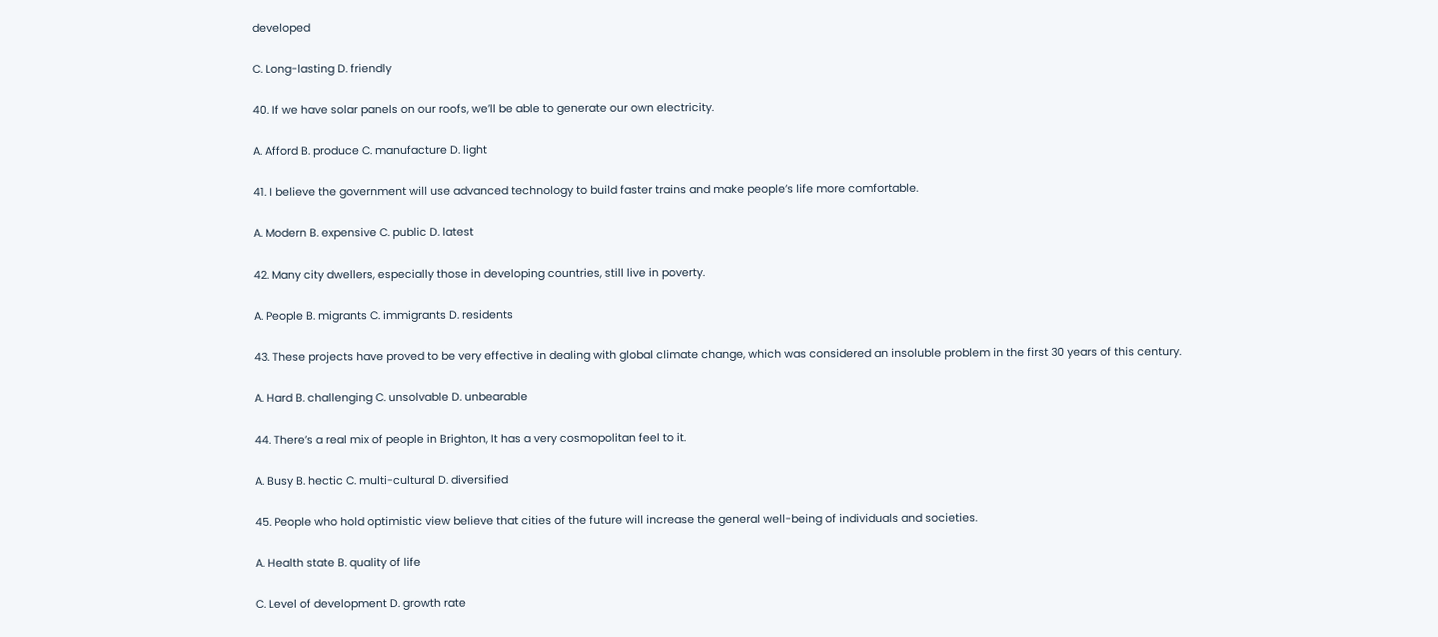developed

C. Long-lasting D. friendly

40. If we have solar panels on our roofs, we’ll be able to generate our own electricity.

A. Afford B. produce C. manufacture D. light

41. I believe the government will use advanced technology to build faster trains and make people’s life more comfortable.

A. Modern B. expensive C. public D. latest

42. Many city dwellers, especially those in developing countries, still live in poverty.

A. People B. migrants C. immigrants D. residents

43. These projects have proved to be very effective in dealing with global climate change, which was considered an insoluble problem in the first 30 years of this century.

A. Hard B. challenging C. unsolvable D. unbearable

44. There’s a real mix of people in Brighton, It has a very cosmopolitan feel to it.

A. Busy B. hectic C. multi-cultural D. diversified

45. People who hold optimistic view believe that cities of the future will increase the general well-being of individuals and societies.

A. Health state B. quality of life

C. Level of development D. growth rate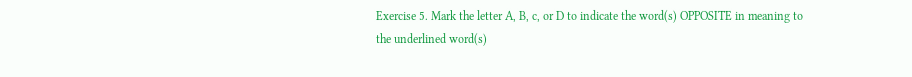Exercise 5. Mark the letter A, B, c, or D to indicate the word(s) OPPOSITE in meaning to the underlined word(s)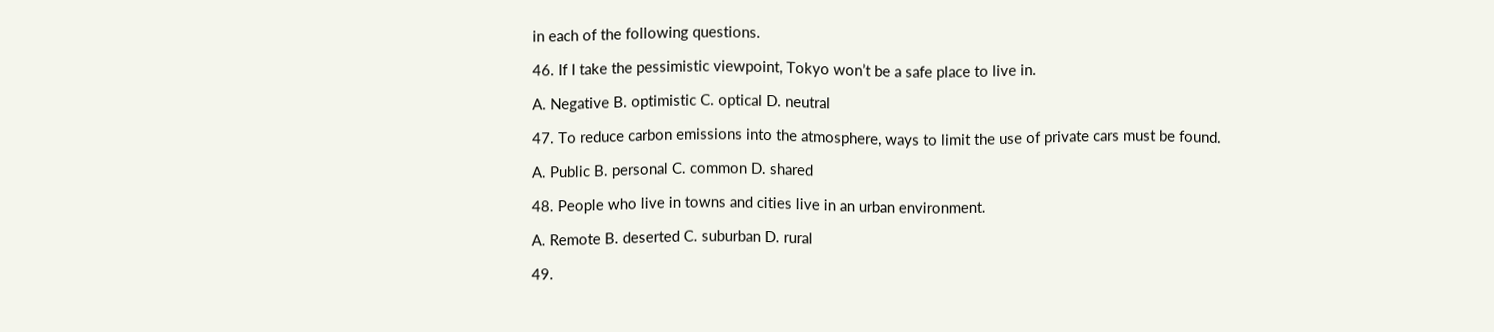in each of the following questions.

46. If I take the pessimistic viewpoint, Tokyo won’t be a safe place to live in.

A. Negative B. optimistic C. optical D. neutral

47. To reduce carbon emissions into the atmosphere, ways to limit the use of private cars must be found.

A. Public B. personal C. common D. shared

48. People who live in towns and cities live in an urban environment.

A. Remote B. deserted C. suburban D. rural

49.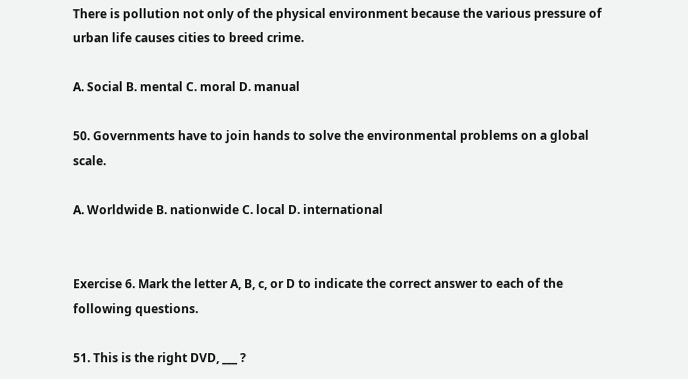There is pollution not only of the physical environment because the various pressure of urban life causes cities to breed crime.

A. Social B. mental C. moral D. manual

50. Governments have to join hands to solve the environmental problems on a global scale.

A. Worldwide B. nationwide C. local D. international


Exercise 6. Mark the letter A, B, c, or D to indicate the correct answer to each of the following questions.

51. This is the right DVD, ___ ?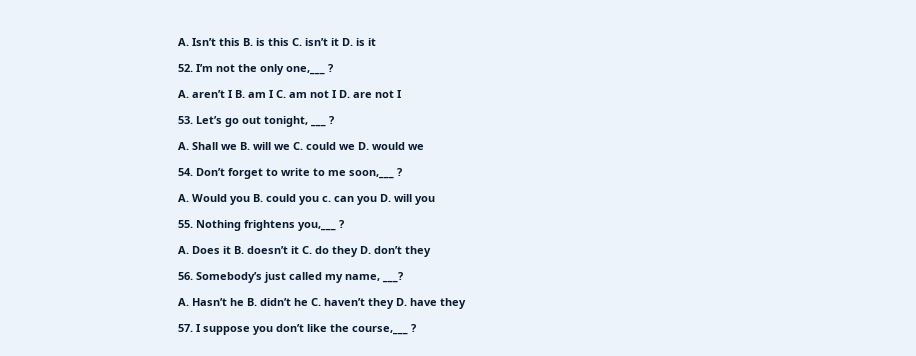A. Isn’t this B. is this C. isn’t it D. is it

52. I’m not the only one,___ ?

A. aren’t I B. am I C. am not I D. are not I

53. Let’s go out tonight, ___ ?

A. Shall we B. will we C. could we D. would we

54. Don’t forget to write to me soon,___ ?

A. Would you B. could you c. can you D. will you

55. Nothing frightens you,___ ?

A. Does it B. doesn’t it C. do they D. don’t they

56. Somebody’s just called my name, ___?

A. Hasn’t he B. didn’t he C. haven’t they D. have they

57. I suppose you don’t like the course,___ ?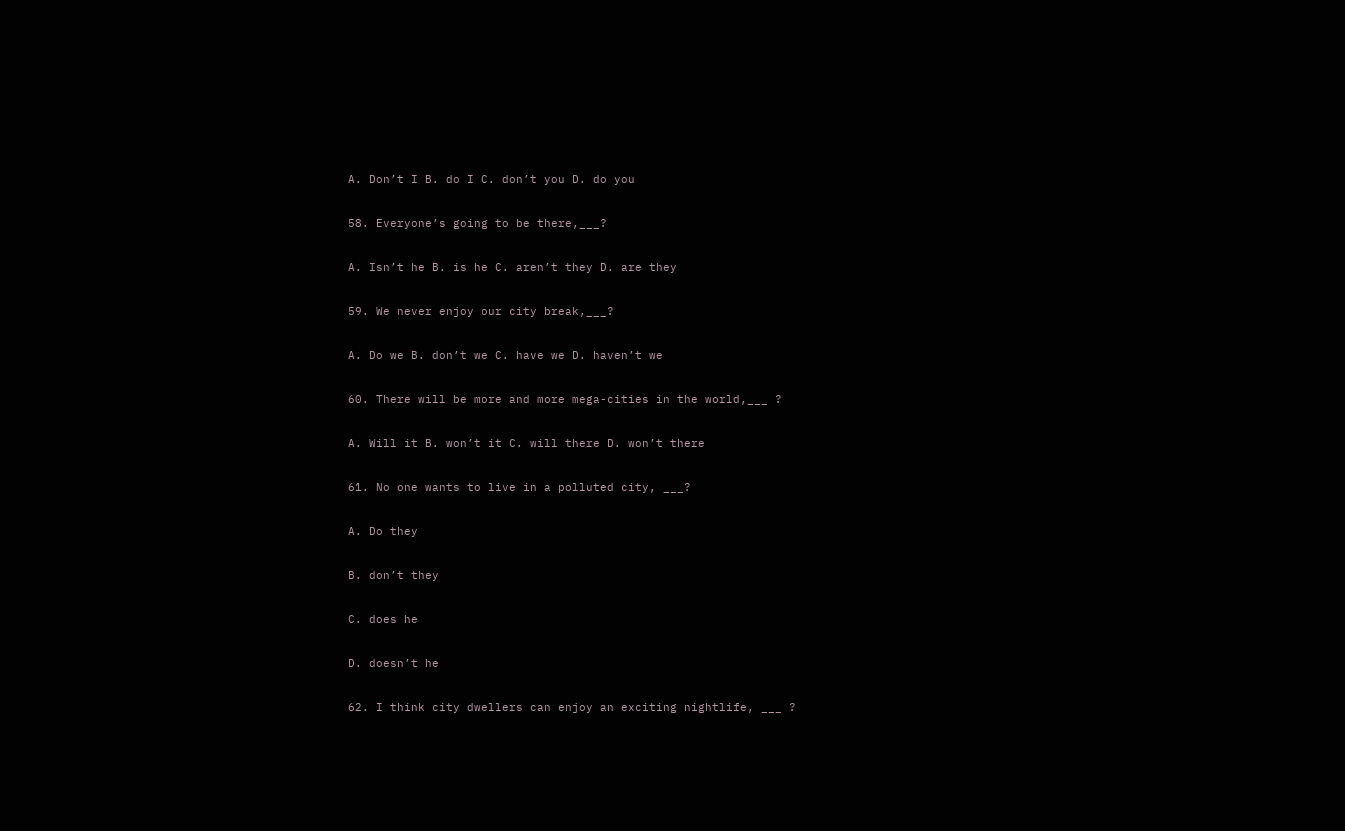A. Don’t I B. do I C. don’t you D. do you

58. Everyone’s going to be there,___?

A. Isn’t he B. is he C. aren’t they D. are they

59. We never enjoy our city break,___?

A. Do we B. don’t we C. have we D. haven’t we

60. There will be more and more mega-cities in the world,___ ?

A. Will it B. won’t it C. will there D. won’t there

61. No one wants to live in a polluted city, ___?

A. Do they

B. don’t they

C. does he

D. doesn’t he

62. I think city dwellers can enjoy an exciting nightlife, ___ ?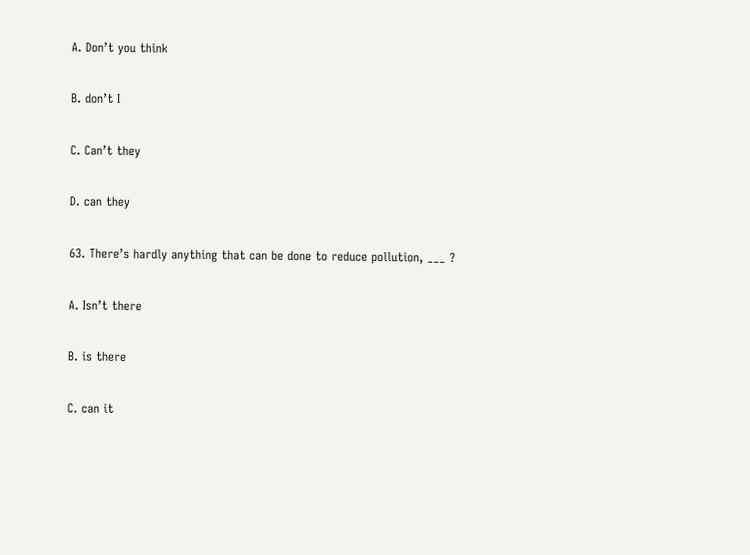A. Don’t you think

B. don’t I

C. Can’t they

D. can they

63. There’s hardly anything that can be done to reduce pollution, ___ ?

A. Isn’t there

B. is there

C. can it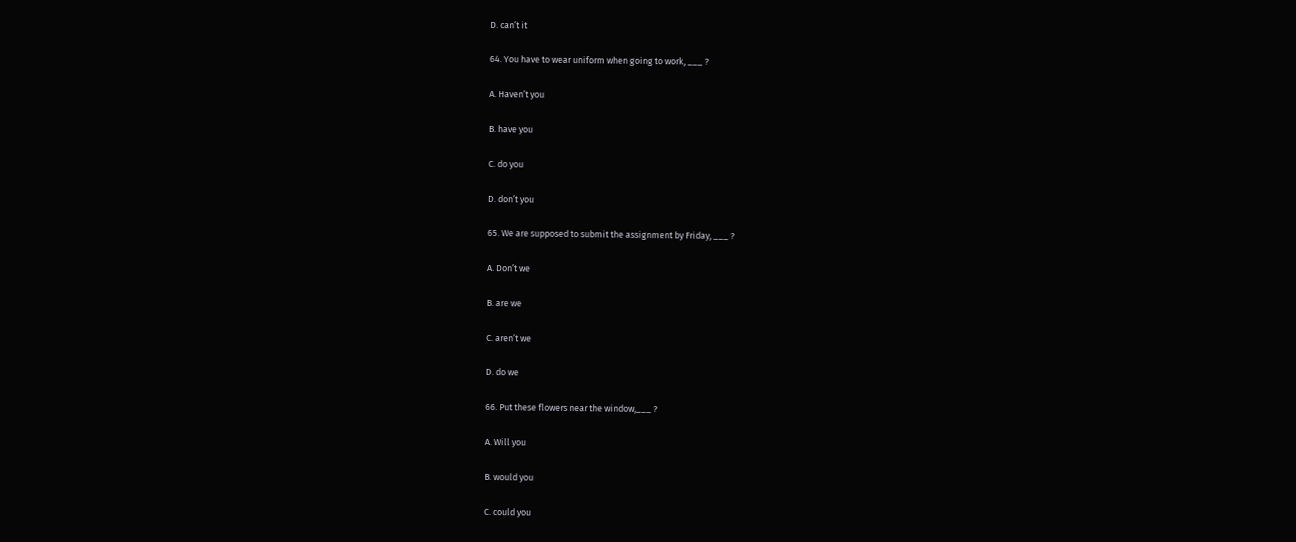D. can’t it

64. You have to wear uniform when going to work, ___ ?

A. Haven’t you

B. have you

C. do you

D. don’t you

65. We are supposed to submit the assignment by Friday, ___ ?

A. Don’t we

B. are we

C. aren’t we

D. do we

66. Put these flowers near the window,___ ?

A. Will you

B. would you

C. could you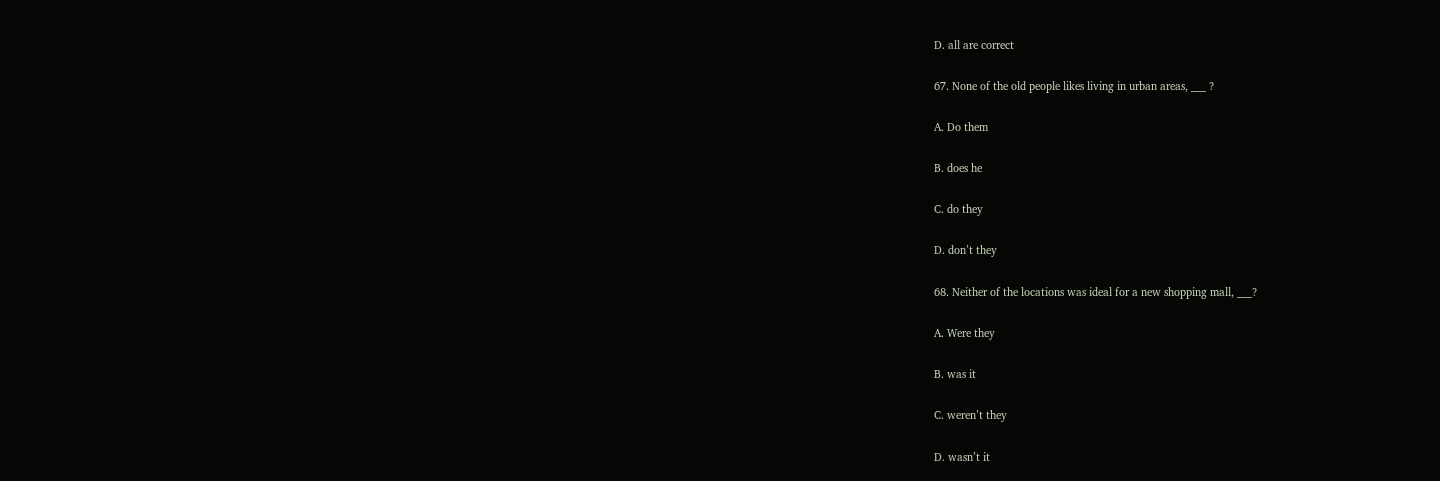D. all are correct

67. None of the old people likes living in urban areas, ___ ?

A. Do them

B. does he

C. do they

D. don’t they

68. Neither of the locations was ideal for a new shopping mall, ___?

A. Were they

B. was it

C. weren’t they

D. wasn’t it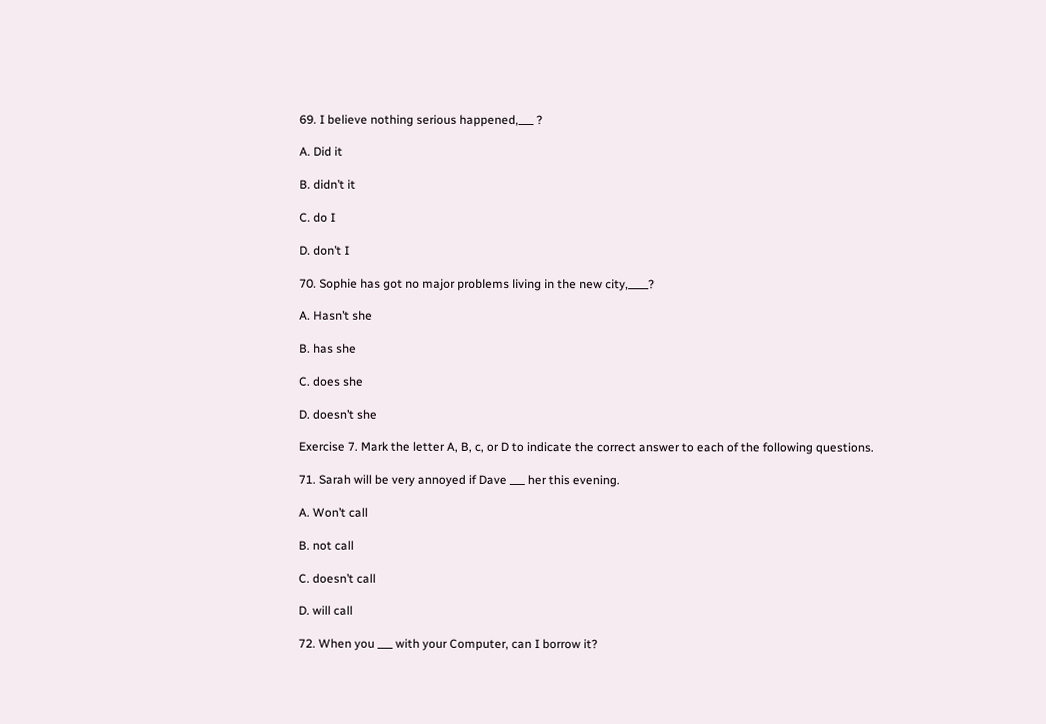69. I believe nothing serious happened,___ ?

A. Did it

B. didn’t it

C. do I

D. don’t I

70. Sophie has got no major problems living in the new city,____?

A. Hasn’t she

B. has she

C. does she

D. doesn’t she

Exercise 7. Mark the letter A, B, c, or D to indicate the correct answer to each of the following questions.

71. Sarah will be very annoyed if Dave ___ her this evening.

A. Won’t call

B. not call

C. doesn’t call

D. will call

72. When you ___ with your Computer, can I borrow it?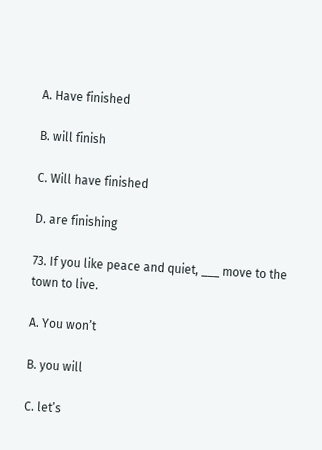A. Have finished

B. will finish

C. Will have finished

D. are finishing

73. If you like peace and quiet, ___ move to the town to live.

A. You won’t

B. you will

C. let’s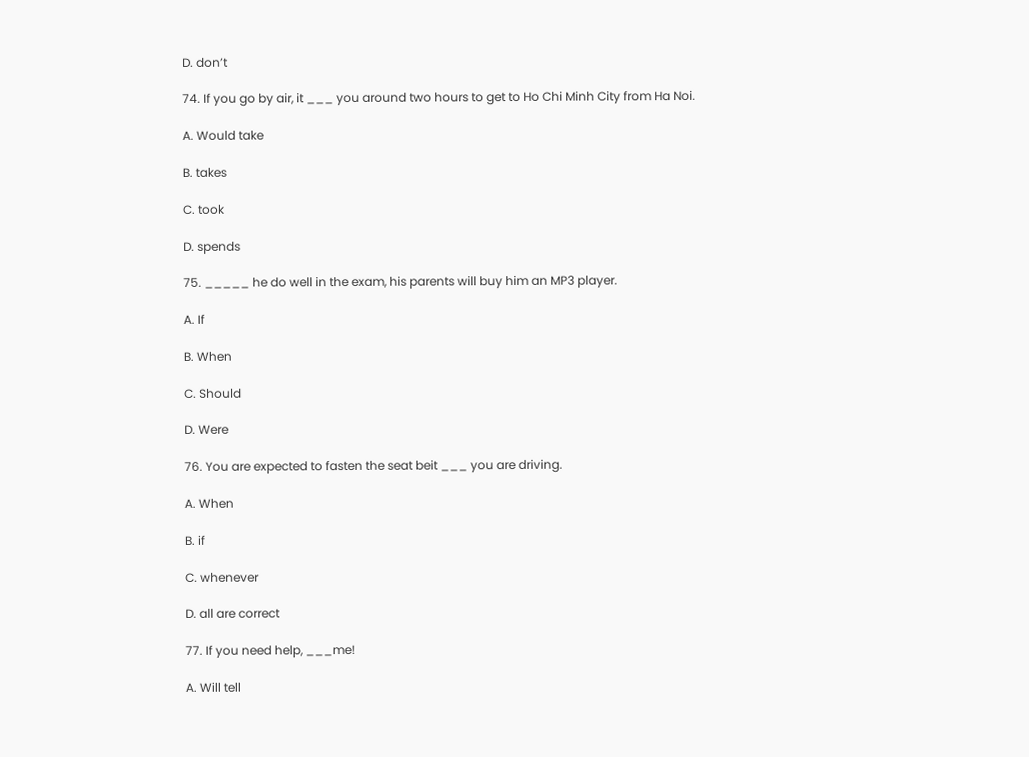D. don’t

74. If you go by air, it ___ you around two hours to get to Ho Chi Minh City from Ha Noi.

A. Would take

B. takes

C. took

D. spends

75. _____ he do well in the exam, his parents will buy him an MP3 player.

A. If

B. When

C. Should

D. Were

76. You are expected to fasten the seat beit ___ you are driving.

A. When

B. if

C. whenever

D. all are correct

77. If you need help, ___me!

A. Will tell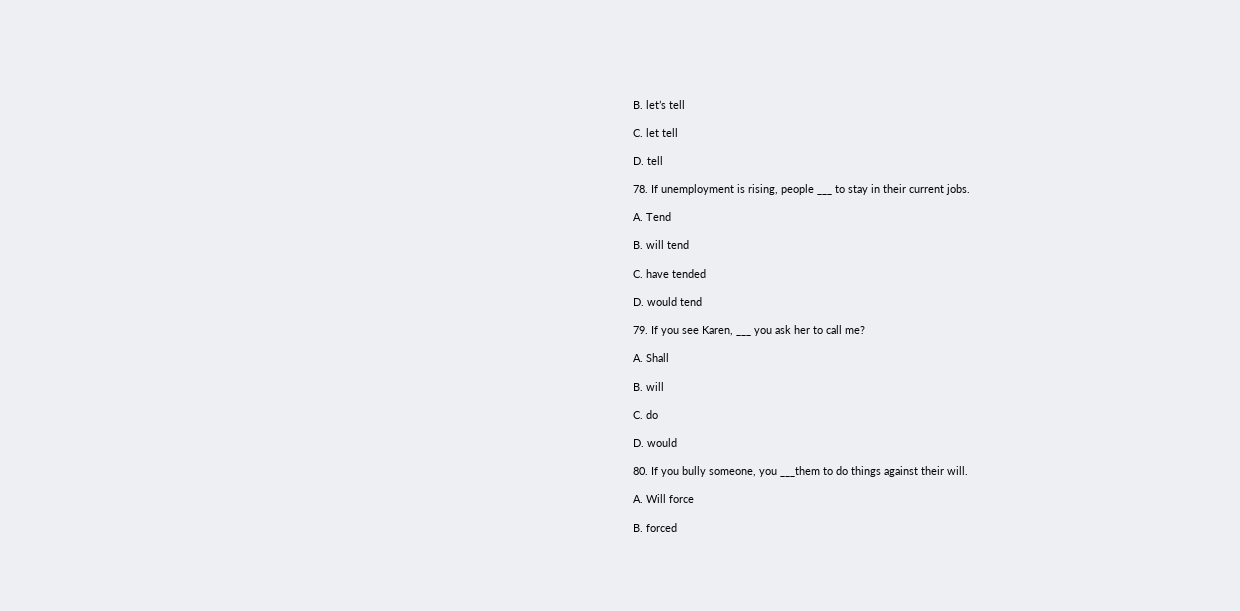B. let’s tell

C. let tell

D. tell

78. If unemployment is rising, people ___ to stay in their current jobs.

A. Tend

B. will tend

C. have tended

D. would tend

79. If you see Karen, ___ you ask her to call me?

A. Shall

B. will

C. do

D. would

80. If you bully someone, you ___them to do things against their will.

A. Will force

B. forced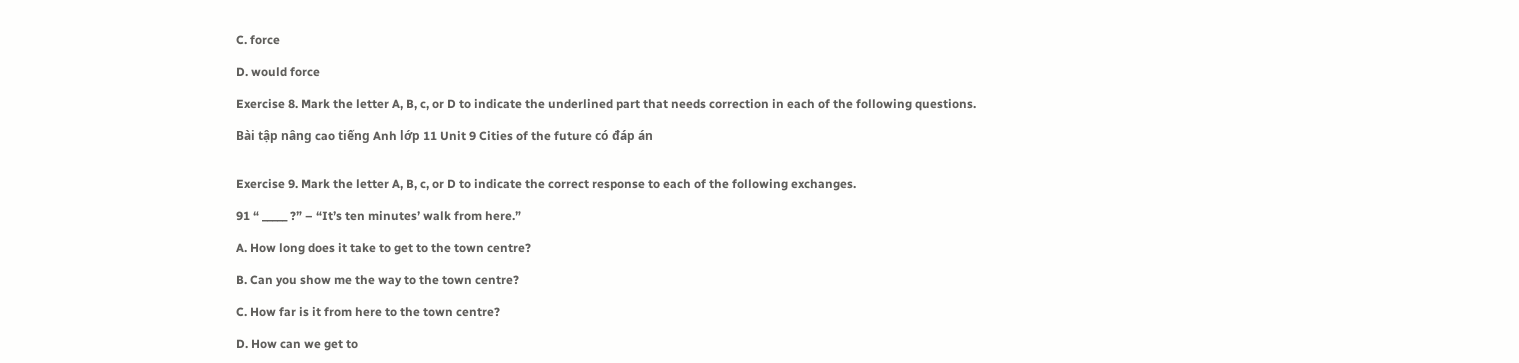C. force

D. would force

Exercise 8. Mark the letter A, B, c, or D to indicate the underlined part that needs correction in each of the following questions.

Bài tập nâng cao tiếng Anh lớp 11 Unit 9 Cities of the future có đáp án


Exercise 9. Mark the letter A, B, c, or D to indicate the correct response to each of the following exchanges.

91 “ _____ ?” – “It’s ten minutes’ walk from here.”

A. How long does it take to get to the town centre?

B. Can you show me the way to the town centre?

C. How far is it from here to the town centre?

D. How can we get to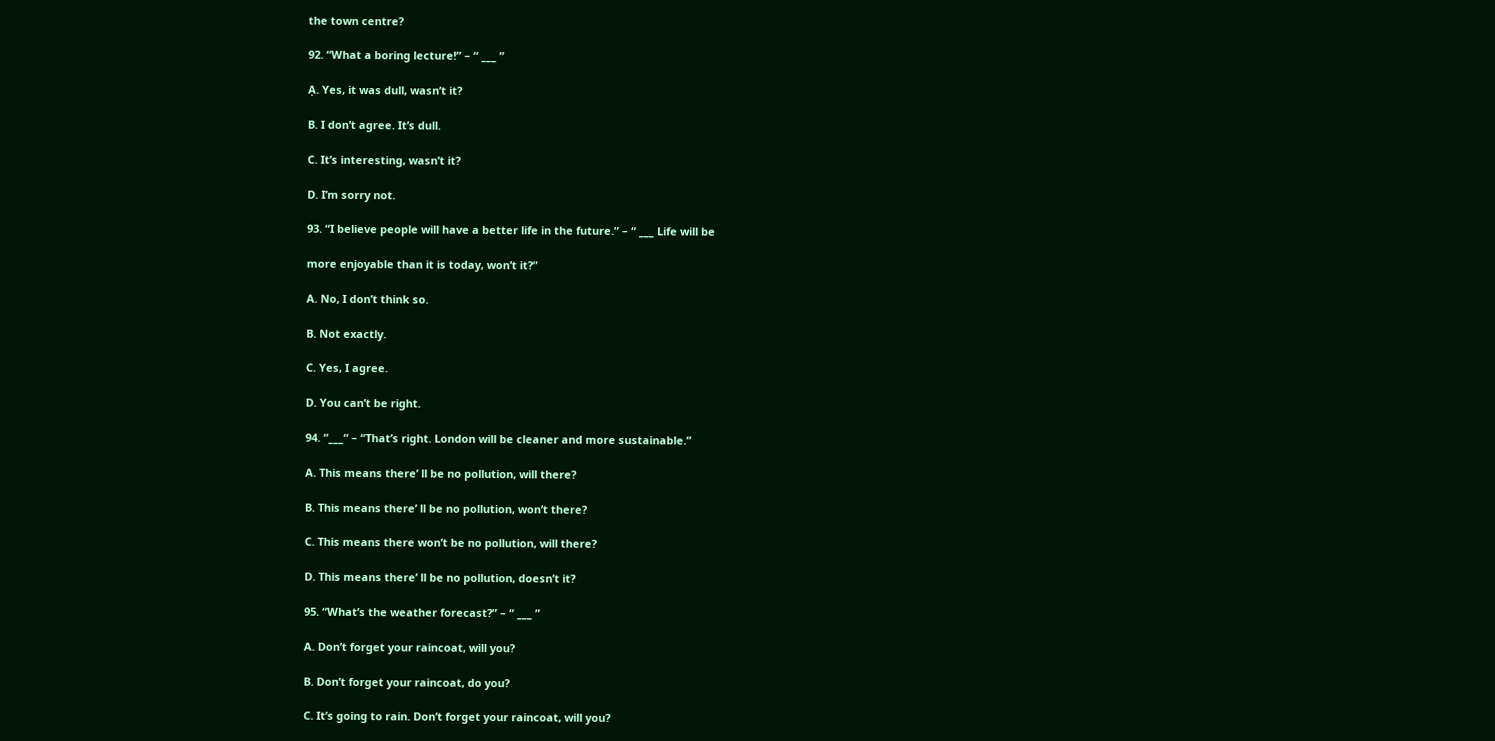the town centre?

92. “What a boring lecture!” – “ ___ ”

Ạ. Yes, it was dull, wasn’t it?

B. I don’t agree. It’s dull.

C. It’s interesting, wasn’t it?

D. I’m sorry not.

93. “I believe people will have a better life in the future.” – “ ___ Life will be

more enjoyable than it is today, won’t it?”

A. No, I don’t think so.

B. Not exactly.

C. Yes, I agree.

D. You can’t be right.

94. “___“ – “That’s right. London will be cleaner and more sustainable.”

A. This means there’ ll be no pollution, will there?

B. This means there’ ll be no pollution, won’t there?

C. This means there won’t be no pollution, will there?

D. This means there’ ll be no pollution, doesn’t it?

95. “What’s the weather forecast?” – “ ___ ”

A. Don’t forget your raincoat, will you?

B. Don’t forget your raincoat, do you?

C. It’s going to rain. Don’t forget your raincoat, will you?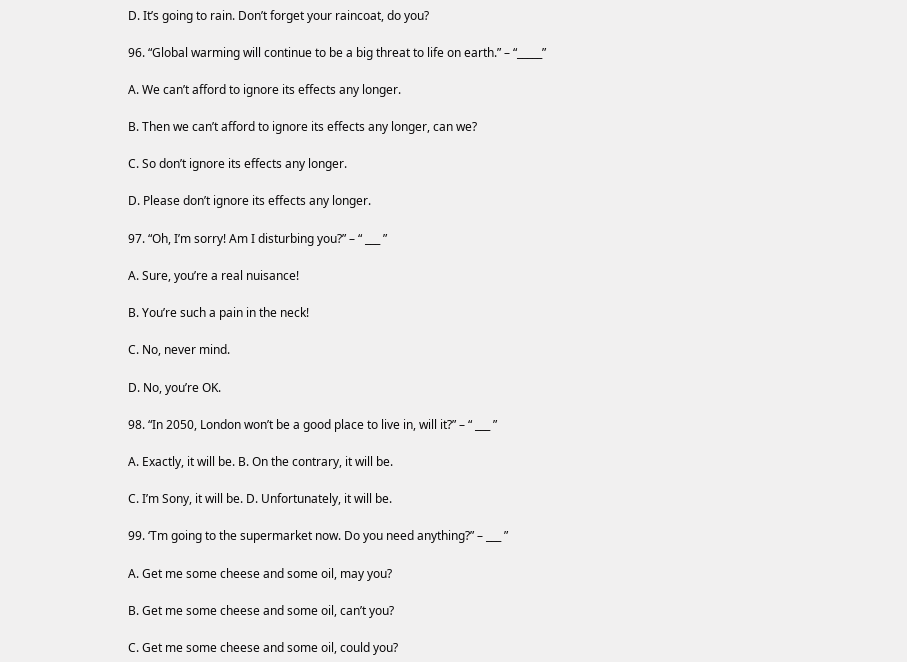D. It’s going to rain. Don’t forget your raincoat, do you?

96. “Global warming will continue to be a big threat to life on earth.” – “_____”

A. We can’t afford to ignore its effects any longer.

B. Then we can’t afford to ignore its effects any longer, can we?

C. So don’t ignore its effects any longer.

D. Please don’t ignore its effects any longer.

97. “Oh, I’m sorry! Am I disturbing you?” – “ ___ ”

A. Sure, you’re a real nuisance!

B. You’re such a pain in the neck!

C. No, never mind.

D. No, you’re OK.

98. “In 2050, London won’t be a good place to live in, will it?” – “ ___ ”

A. Exactly, it will be. B. On the contrary, it will be.

C. I’m Sony, it will be. D. Unfortunately, it will be.

99. ‘Tm going to the supermarket now. Do you need anything?” – ___ ”

A. Get me some cheese and some oil, may you?

B. Get me some cheese and some oil, can’t you?

C. Get me some cheese and some oil, could you?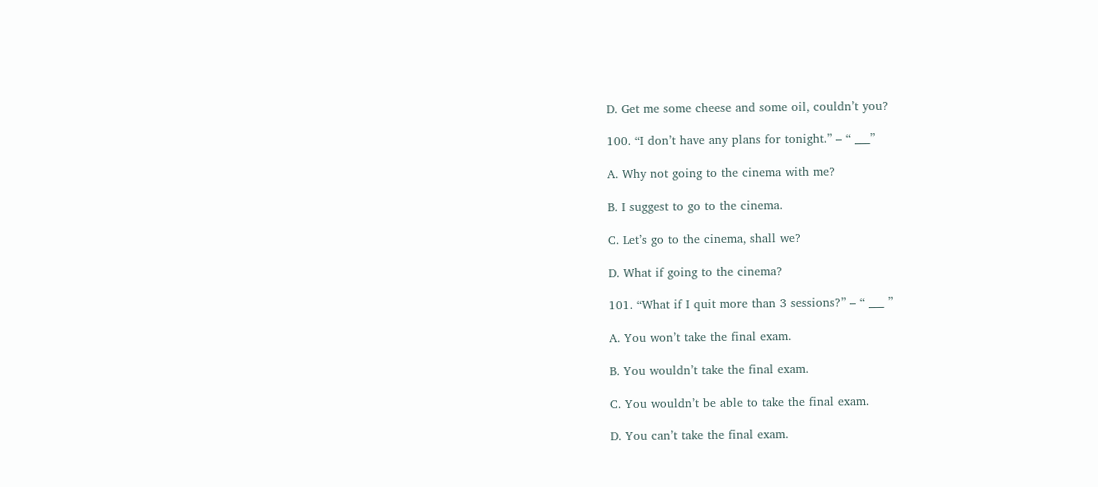D. Get me some cheese and some oil, couldn’t you?

100. “I don’t have any plans for tonight.” – “ ___”

A. Why not going to the cinema with me?

B. I suggest to go to the cinema.

C. Let’s go to the cinema, shall we?

D. What if going to the cinema?

101. “What if I quit more than 3 sessions?” – “ ___ ”

A. You won’t take the final exam.

B. You wouldn’t take the final exam.

C. You wouldn’t be able to take the final exam.

D. You can’t take the final exam.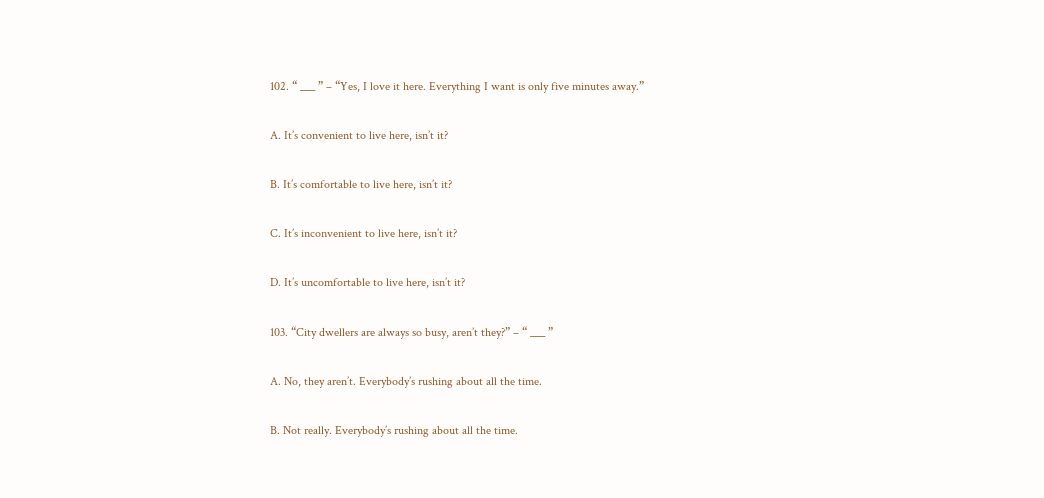102. “ ___ ” – “Yes, I love it here. Everything I want is only five minutes away.”

A. It’s convenient to live here, isn’t it?

B. It’s comfortable to live here, isn’t it?

C. It’s inconvenient to live here, isn’t it?

D. It’s uncomfortable to live here, isn’t it?

103. “City dwellers are always so busy, aren’t they?” – “ ___ ”

A. No, they aren’t. Everybody’s rushing about all the time.

B. Not really. Everybody’s rushing about all the time.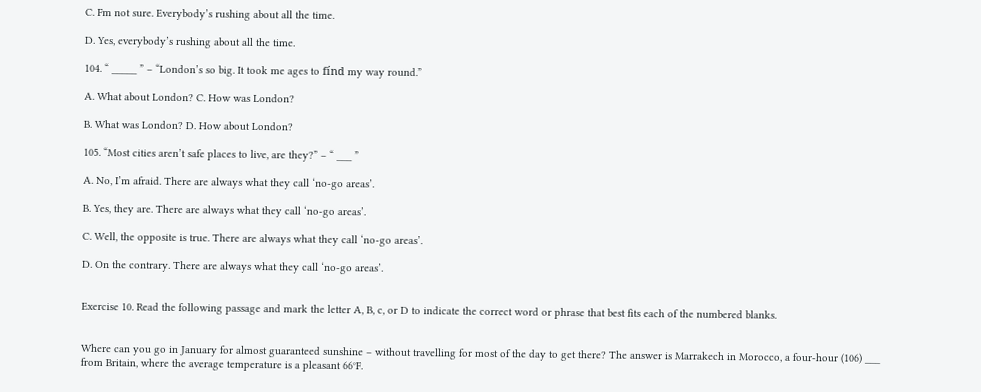C. Fm not sure. Everybody’s rushing about all the time.

D. Yes, everybody’s rushing about all the time.

104. “ _____ ” – “London’s so big. It took me ages to fínd my way round.”

A. What about London? C. How was London?

B. What was London? D. How about London?

105. “Most cities aren’t safe places to live, are they?” – “ ___ ”

A. No, I’m afraid. There are always what they call ‘no-go areas’.

B. Yes, they are. There are always what they call ‘no-go areas’.

C. Well, the opposite is true. There are always what they call ‘no-go areas’.

D. On the contrary. There are always what they call ‘no-go areas’.


Exercise 10. Read the following passage and mark the letter A, B, c, or D to indicate the correct word or phrase that best fits each of the numbered blanks.


Where can you go in January for almost guaranteed sunshine – without travelling for most of the day to get there? The answer is Marrakech in Morocco, a four-hour (106) ___ from Britain, where the average temperature is a pleasant 66°F.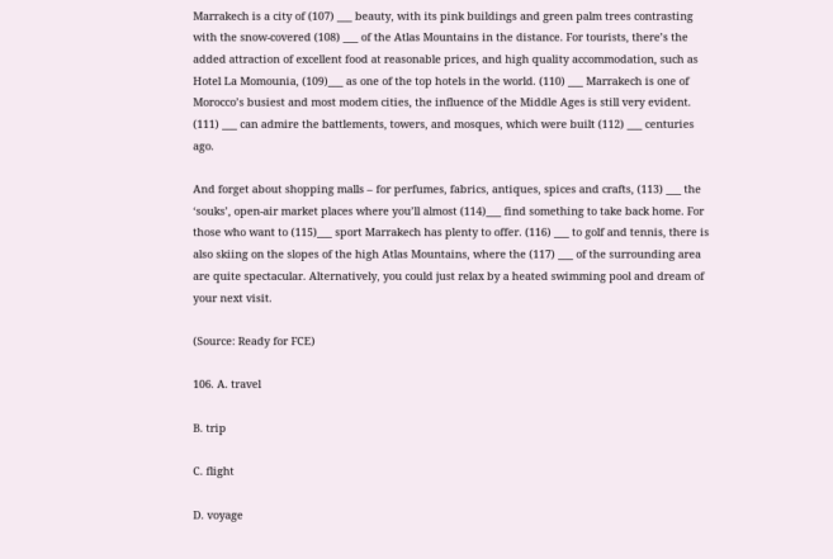Marrakech is a city of (107) ___ beauty, with its pink buildings and green palm trees contrasting with the snow-covered (108) ___ of the Atlas Mountains in the distance. For tourists, there’s the added attraction of excellent food at reasonable prices, and high quality accommodation, such as Hotel La Momounia, (109)___ as one of the top hotels in the world. (110) ___ Marrakech is one of Morocco’s busiest and most modem cities, the influence of the Middle Ages is still very evident. (111) ___ can admire the battlements, towers, and mosques, which were built (112) ___ centuries ago.

And forget about shopping malls – for perfumes, fabrics, antiques, spices and crafts, (113) ___ the ‘souks’, open-air market places where you’ll almost (114)___ find something to take back home. For those who want to (115)___ sport Marrakech has plenty to offer. (116) ___ to golf and tennis, there is also skiing on the slopes of the high Atlas Mountains, where the (117) ___ of the surrounding area are quite spectacular. Alternatively, you could just relax by a heated swimming pool and dream of your next visit.

(Source: Ready for FCE)

106. A. travel

B. trip

C. flight

D. voyage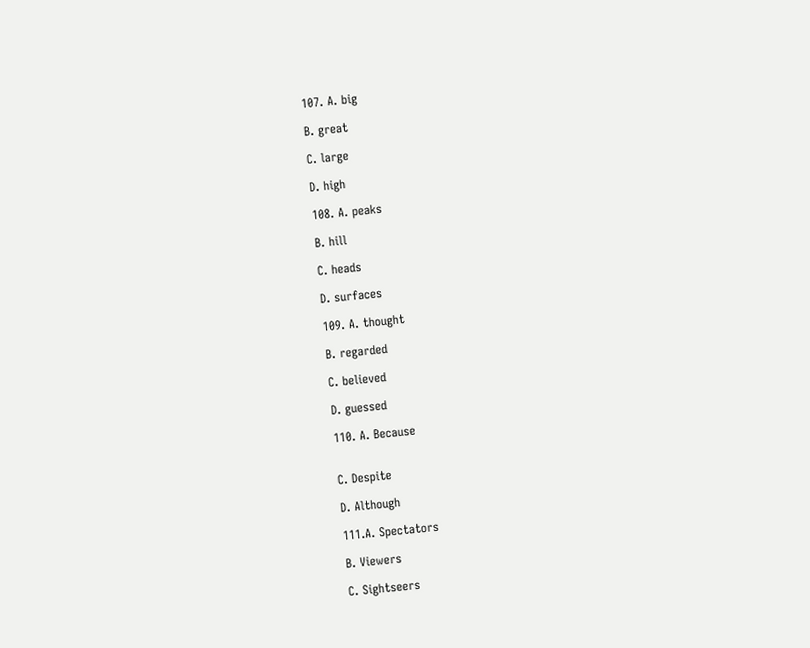107. A. big

B. great

C. large

D. high

108. A. peaks

B. hill

C. heads

D. surfaces

109. A. thought

B. regarded

C. believed

D. guessed

110. A. Because


C. Despite

D. Although

111.A. Spectators

B. Viewers

C. Sightseers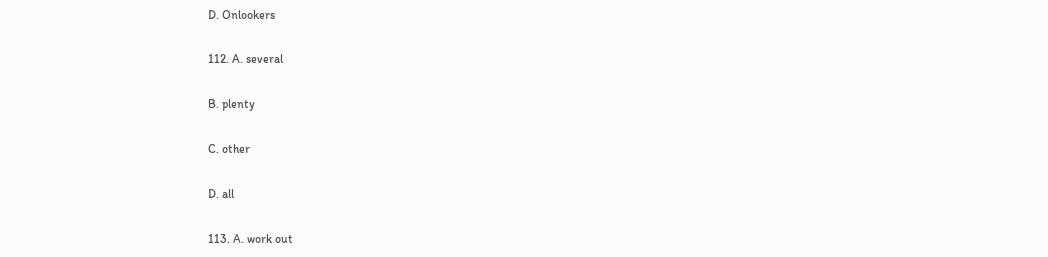D. Onlookers

112. A. several

B. plenty

C. other

D. all

113. A. work out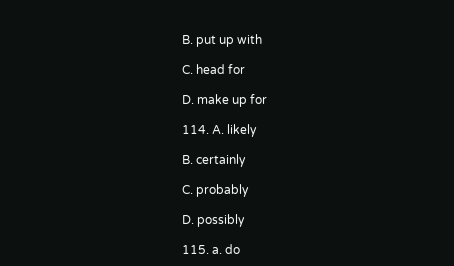B. put up with

C. head for

D. make up for

114. A. likely

B. certainly

C. probably

D. possibly

115. a. do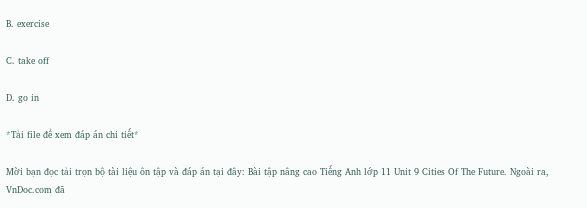B. exercise

C. take off

D. go in

*Tải file để xem đáp án chi tiết*

Mời bạn đọc tải trọn bộ tài liệu ôn tập và đáp án tại đây: Bài tập nâng cao Tiếng Anh lớp 11 Unit 9 Cities Of The Future. Ngoài ra, VnDoc.com đã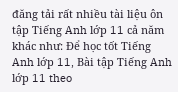đăng tải rất nhiều tài liệu ôn tập Tiếng Anh lớp 11 cả năm khác như: Để học tốt Tiếng Anh lớp 11, Bài tập Tiếng Anh lớp 11 theo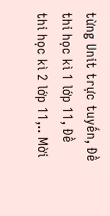từng Unit trực tuyến, Đề thi học kì 1 lớp 11, Đề thi học kì 2 lớp 11,.. Mời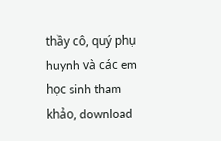thầy cô, quý phụ huynh và các em học sinh tham khảo, download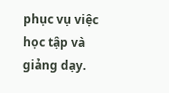phục vụ việc học tập và giảng dạy.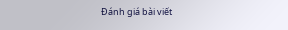Đánh giá bài viết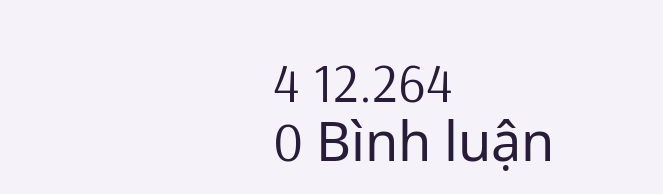4 12.264
0 Bình luận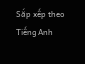Sắp xếp theo
Tiếng Anh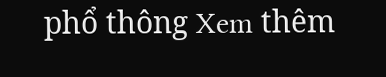phổ thông Xem thêm